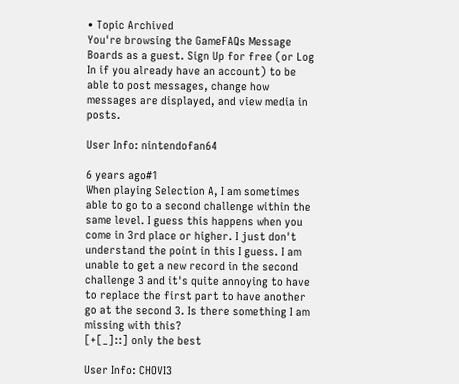• Topic Archived
You're browsing the GameFAQs Message Boards as a guest. Sign Up for free (or Log In if you already have an account) to be able to post messages, change how messages are displayed, and view media in posts.

User Info: nintendofan64

6 years ago#1
When playing Selection A, I am sometimes able to go to a second challenge within the same level. I guess this happens when you come in 3rd place or higher. I just don't understand the point in this I guess. I am unable to get a new record in the second challenge 3 and it's quite annoying to have to replace the first part to have another go at the second 3. Is there something I am missing with this?
[+[_]::] only the best

User Info: CHOVI3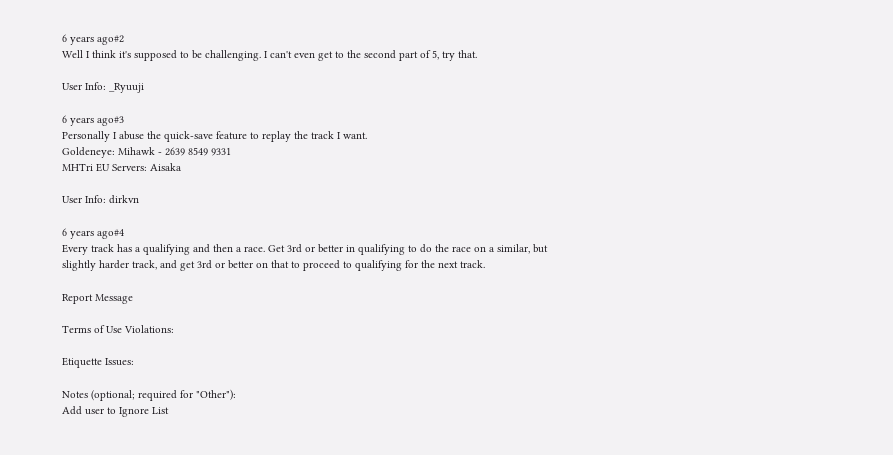6 years ago#2
Well I think it's supposed to be challenging. I can't even get to the second part of 5, try that.

User Info: _Ryuuji

6 years ago#3
Personally I abuse the quick-save feature to replay the track I want.
Goldeneye: Mihawk - 2639 8549 9331
MHTri EU Servers: Aisaka

User Info: dirkvn

6 years ago#4
Every track has a qualifying and then a race. Get 3rd or better in qualifying to do the race on a similar, but slightly harder track, and get 3rd or better on that to proceed to qualifying for the next track.

Report Message

Terms of Use Violations:

Etiquette Issues:

Notes (optional; required for "Other"):
Add user to Ignore List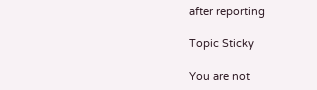after reporting

Topic Sticky

You are not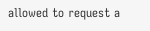allowed to request a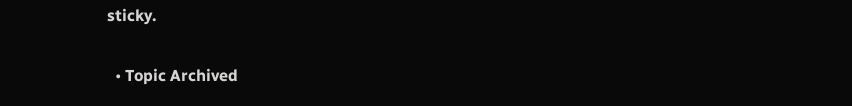sticky.

  • Topic Archived